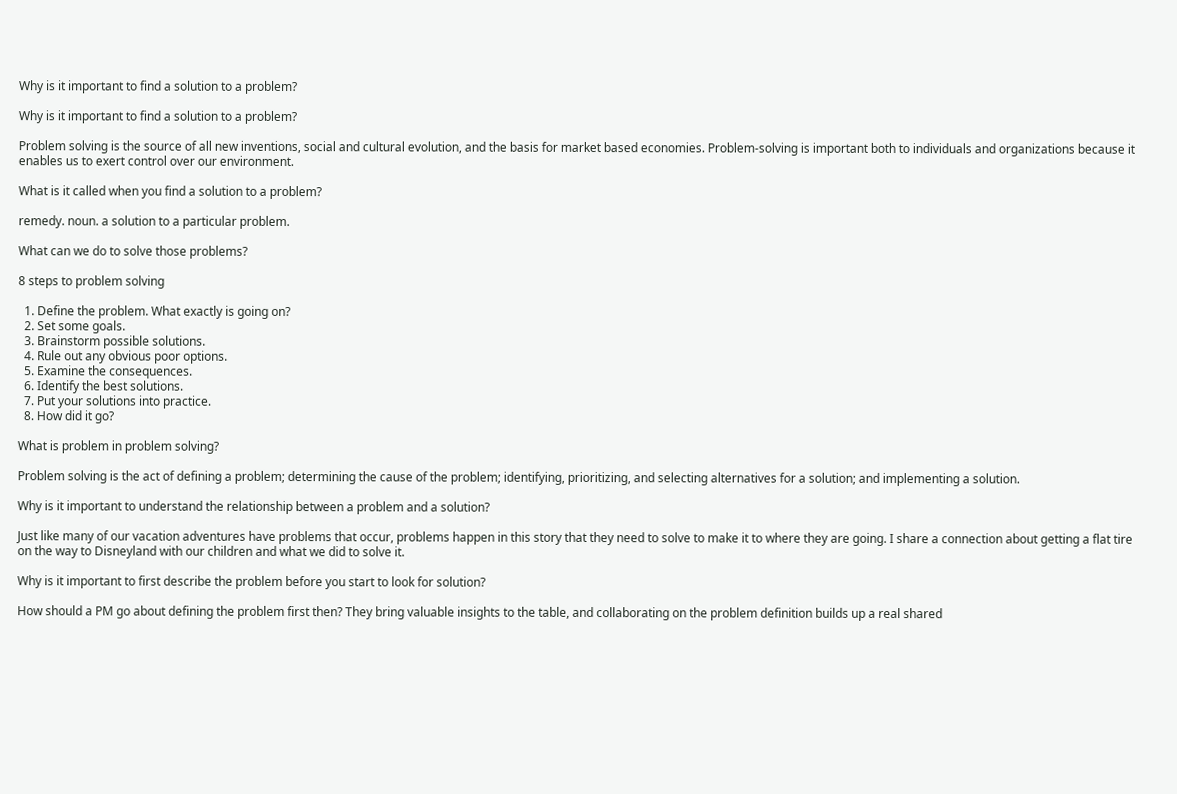Why is it important to find a solution to a problem?

Why is it important to find a solution to a problem?

Problem solving is the source of all new inventions, social and cultural evolution, and the basis for market based economies. Problem-solving is important both to individuals and organizations because it enables us to exert control over our environment.

What is it called when you find a solution to a problem?

remedy. noun. a solution to a particular problem.

What can we do to solve those problems?

8 steps to problem solving

  1. Define the problem. What exactly is going on?
  2. Set some goals.
  3. Brainstorm possible solutions.
  4. Rule out any obvious poor options.
  5. Examine the consequences.
  6. Identify the best solutions.
  7. Put your solutions into practice.
  8. How did it go?

What is problem in problem solving?

Problem solving is the act of defining a problem; determining the cause of the problem; identifying, prioritizing, and selecting alternatives for a solution; and implementing a solution.

Why is it important to understand the relationship between a problem and a solution?

Just like many of our vacation adventures have problems that occur, problems happen in this story that they need to solve to make it to where they are going. I share a connection about getting a flat tire on the way to Disneyland with our children and what we did to solve it.

Why is it important to first describe the problem before you start to look for solution?

How should a PM go about defining the problem first then? They bring valuable insights to the table, and collaborating on the problem definition builds up a real shared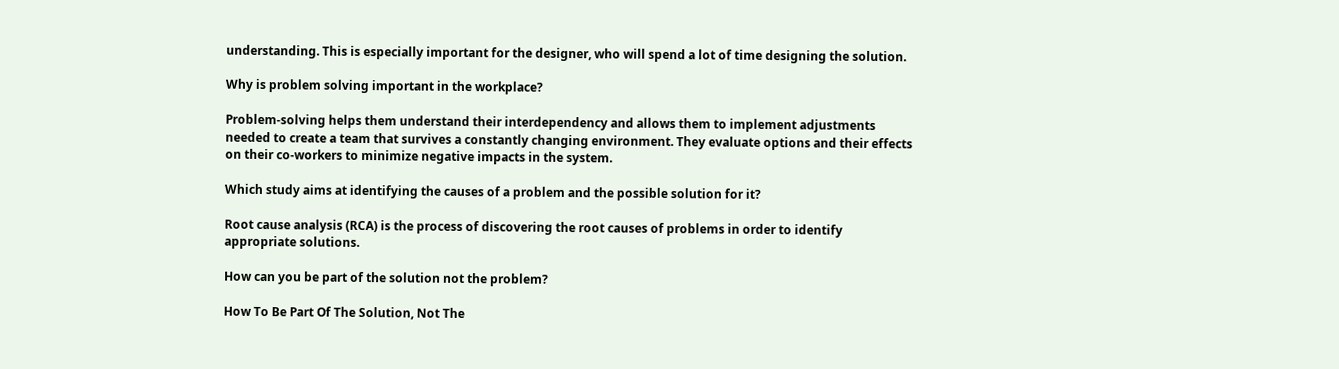understanding. This is especially important for the designer, who will spend a lot of time designing the solution.

Why is problem solving important in the workplace?

Problem-solving helps them understand their interdependency and allows them to implement adjustments needed to create a team that survives a constantly changing environment. They evaluate options and their effects on their co-workers to minimize negative impacts in the system.

Which study aims at identifying the causes of a problem and the possible solution for it?

Root cause analysis (RCA) is the process of discovering the root causes of problems in order to identify appropriate solutions.

How can you be part of the solution not the problem?

How To Be Part Of The Solution, Not The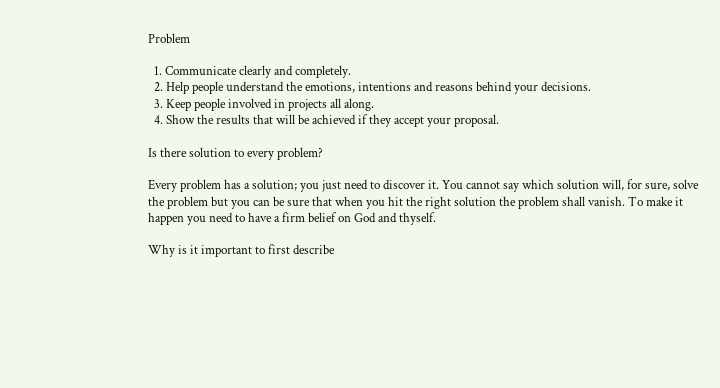Problem

  1. Communicate clearly and completely.
  2. Help people understand the emotions, intentions and reasons behind your decisions.
  3. Keep people involved in projects all along.
  4. Show the results that will be achieved if they accept your proposal.

Is there solution to every problem?

Every problem has a solution; you just need to discover it. You cannot say which solution will, for sure, solve the problem but you can be sure that when you hit the right solution the problem shall vanish. To make it happen you need to have a firm belief on God and thyself.

Why is it important to first describe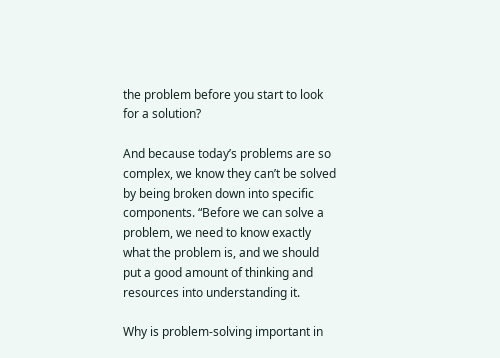the problem before you start to look for a solution?

And because today’s problems are so complex, we know they can’t be solved by being broken down into specific components. “Before we can solve a problem, we need to know exactly what the problem is, and we should put a good amount of thinking and resources into understanding it.

Why is problem-solving important in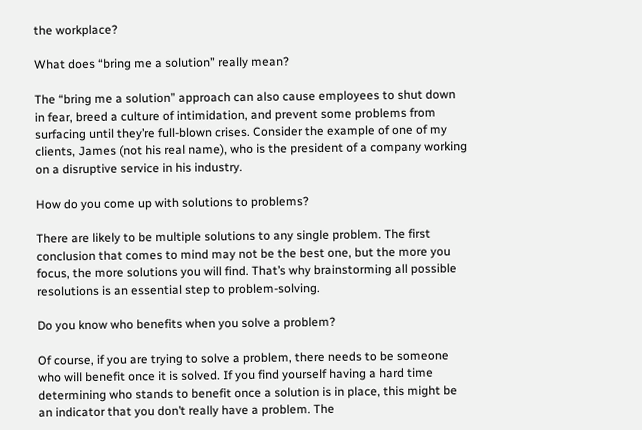the workplace?

What does “bring me a solution” really mean?

The “bring me a solution” approach can also cause employees to shut down in fear, breed a culture of intimidation, and prevent some problems from surfacing until they’re full-blown crises. Consider the example of one of my clients, James (not his real name), who is the president of a company working on a disruptive service in his industry.

How do you come up with solutions to problems?

There are likely to be multiple solutions to any single problem. The first conclusion that comes to mind may not be the best one, but the more you focus, the more solutions you will find. That’s why brainstorming all possible resolutions is an essential step to problem-solving.

Do you know who benefits when you solve a problem?

Of course, if you are trying to solve a problem, there needs to be someone who will benefit once it is solved. If you find yourself having a hard time determining who stands to benefit once a solution is in place, this might be an indicator that you don’t really have a problem. The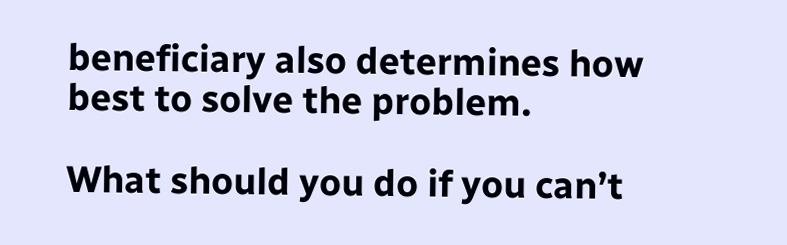beneficiary also determines how best to solve the problem.

What should you do if you can’t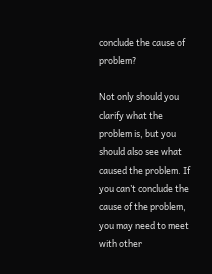conclude the cause of problem?

Not only should you clarify what the problem is, but you should also see what caused the problem. If you can’t conclude the cause of the problem, you may need to meet with other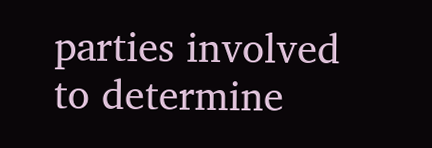parties involved to determine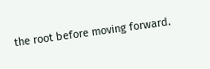the root before moving forward.